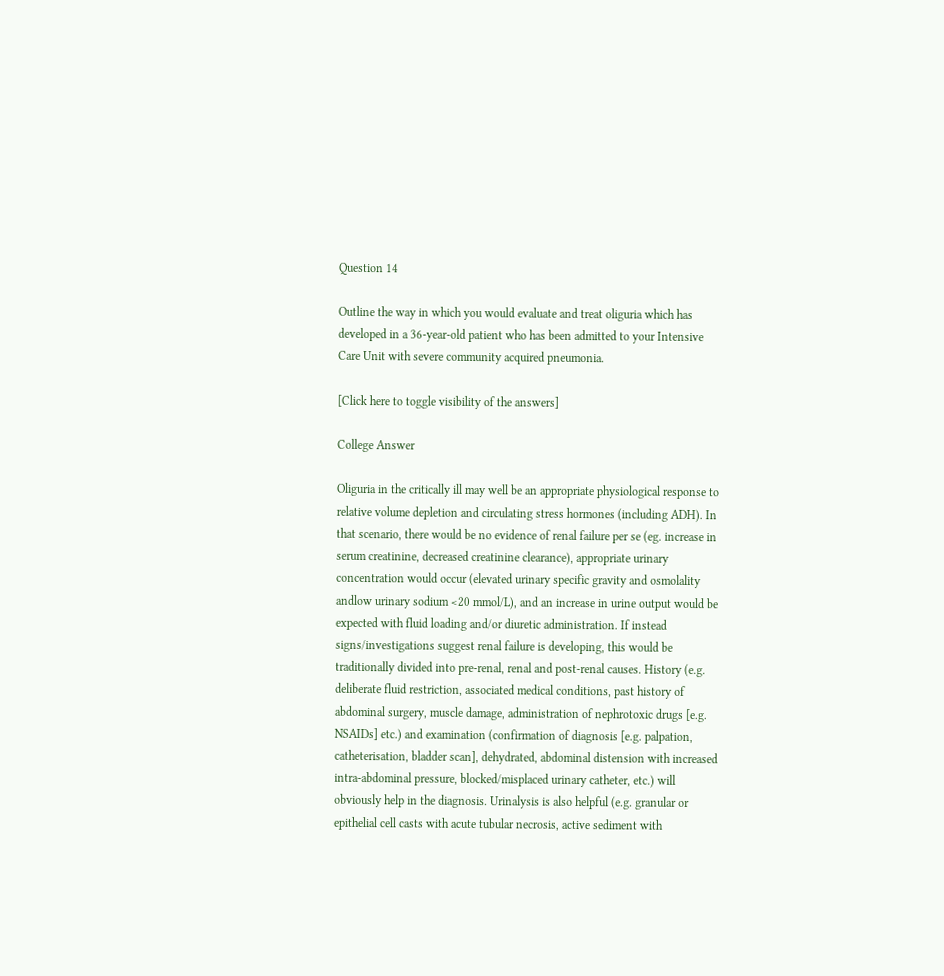Question 14

Outline the way in which you would evaluate and treat oliguria which has developed in a 36-year-old patient who has been admitted to your Intensive Care Unit with severe community acquired pneumonia.

[Click here to toggle visibility of the answers]

College Answer

Oliguria in the critically ill may well be an appropriate physiological response to relative volume depletion and circulating stress hormones (including ADH). In that scenario, there would be no evidence of renal failure per se (eg. increase in serum creatinine, decreased creatinine clearance), appropriate urinary concentration would occur (elevated urinary specific gravity and osmolality andlow urinary sodium <20 mmol/L), and an increase in urine output would be expected with fluid loading and/or diuretic administration. If instead signs/investigations suggest renal failure is developing, this would be traditionally divided into pre-renal, renal and post-renal causes. History (e.g. deliberate fluid restriction, associated medical conditions, past history of abdominal surgery, muscle damage, administration of nephrotoxic drugs [e.g. NSAIDs] etc.) and examination (confirmation of diagnosis [e.g. palpation, catheterisation, bladder scan], dehydrated, abdominal distension with increased intra-abdominal pressure, blocked/misplaced urinary catheter, etc.) will obviously help in the diagnosis. Urinalysis is also helpful (e.g. granular or epithelial cell casts with acute tubular necrosis, active sediment with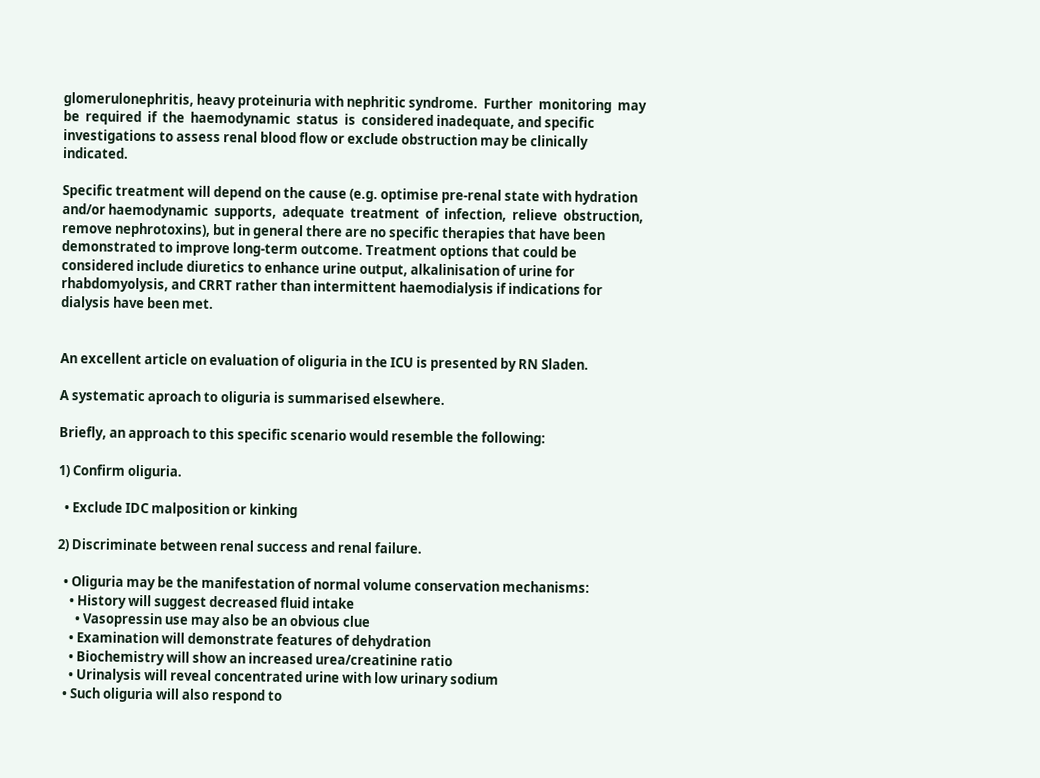glomerulonephritis, heavy proteinuria with nephritic syndrome.  Further  monitoring  may  be  required  if  the  haemodynamic  status  is  considered inadequate, and specific investigations to assess renal blood flow or exclude obstruction may be clinically indicated.

Specific treatment will depend on the cause (e.g. optimise pre-renal state with hydration and/or haemodynamic  supports,  adequate  treatment  of  infection,  relieve  obstruction,  remove nephrotoxins), but in general there are no specific therapies that have been demonstrated to improve long-term outcome. Treatment options that could be considered include diuretics to enhance urine output, alkalinisation of urine for rhabdomyolysis, and CRRT rather than intermittent haemodialysis if indications for dialysis have been met.


An excellent article on evaluation of oliguria in the ICU is presented by RN Sladen.

A systematic aproach to oliguria is summarised elsewhere.

Briefly, an approach to this specific scenario would resemble the following:

1) Confirm oliguria.

  • Exclude IDC malposition or kinking

2) Discriminate between renal success and renal failure.

  • Oliguria may be the manifestation of normal volume conservation mechanisms:
    • History will suggest decreased fluid intake
      • Vasopressin use may also be an obvious clue
    • Examination will demonstrate features of dehydration
    • Biochemistry will show an increased urea/creatinine ratio
    • Urinalysis will reveal concentrated urine with low urinary sodium
  • Such oliguria will also respond to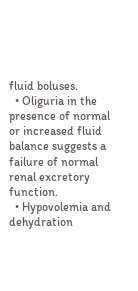fluid boluses.
  • Oliguria in the presence of normal or increased fluid balance suggests a failure of normal renal excretory function.
  • Hypovolemia and dehydration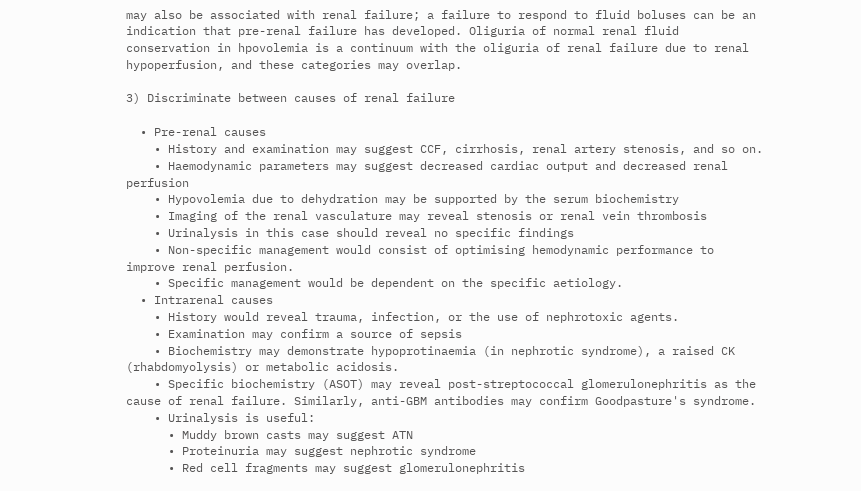may also be associated with renal failure; a failure to respond to fluid boluses can be an indication that pre-renal failure has developed. Oliguria of normal renal fluid conservation in hpovolemia is a continuum with the oliguria of renal failure due to renal hypoperfusion, and these categories may overlap.

3) Discriminate between causes of renal failure

  • Pre-renal causes
    • History and examination may suggest CCF, cirrhosis, renal artery stenosis, and so on.
    • Haemodynamic parameters may suggest decreased cardiac output and decreased renal perfusion
    • Hypovolemia due to dehydration may be supported by the serum biochemistry
    • Imaging of the renal vasculature may reveal stenosis or renal vein thrombosis
    • Urinalysis in this case should reveal no specific findings
    • Non-specific management would consist of optimising hemodynamic performance to improve renal perfusion.
    • Specific management would be dependent on the specific aetiology.
  • Intrarenal causes
    • History would reveal trauma, infection, or the use of nephrotoxic agents.
    • Examination may confirm a source of sepsis
    • Biochemistry may demonstrate hypoprotinaemia (in nephrotic syndrome), a raised CK (rhabdomyolysis) or metabolic acidosis.
    • Specific biochemistry (ASOT) may reveal post-streptococcal glomerulonephritis as the cause of renal failure. Similarly, anti-GBM antibodies may confirm Goodpasture's syndrome.
    • Urinalysis is useful:
      • Muddy brown casts may suggest ATN
      • Proteinuria may suggest nephrotic syndrome
      • Red cell fragments may suggest glomerulonephritis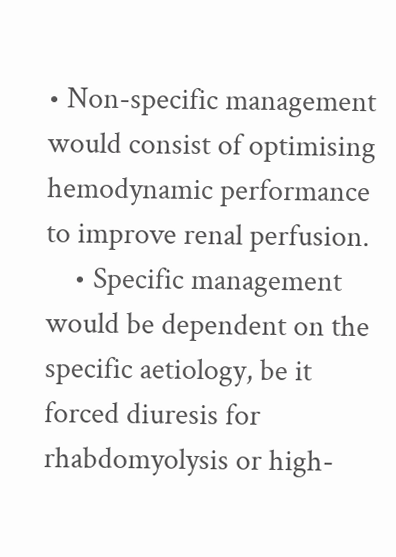• Non-specific management would consist of optimising hemodynamic performance to improve renal perfusion.
    • Specific management would be dependent on the specific aetiology, be it forced diuresis for rhabdomyolysis or high-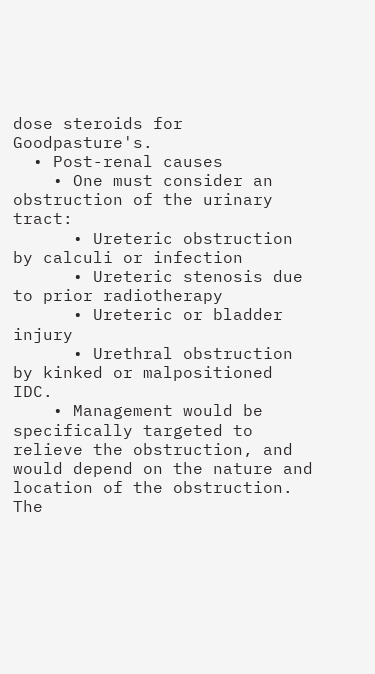dose steroids for Goodpasture's.
  • Post-renal causes
    • One must consider an obstruction of the urinary tract:
      • Ureteric obstruction by calculi or infection
      • Ureteric stenosis due to prior radiotherapy
      • Ureteric or bladder injury
      • Urethral obstruction by kinked or malpositioned IDC.
    • Management would be specifically targeted to relieve the obstruction, and would depend on the nature and location of the obstruction. The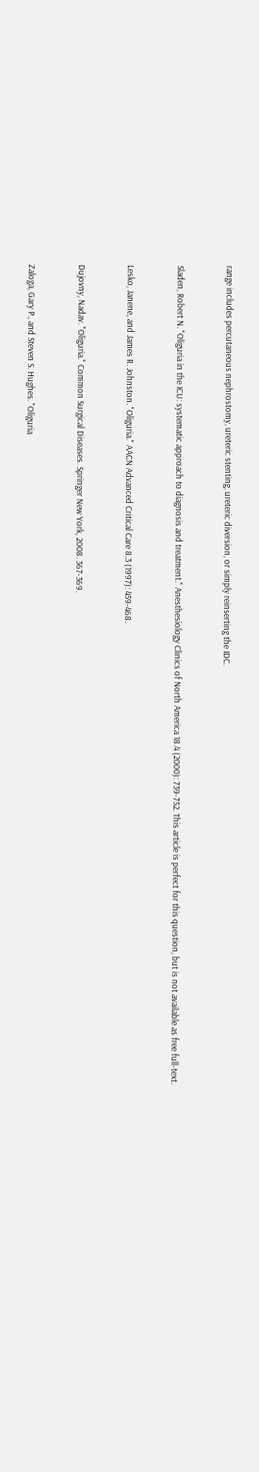range includes percutaneous nephrostomy, ureteric stenting, ureteric diversion, or simply reinserting the IDC.


Sladen, Robert N. "Oliguria in the ICU: systematic approach to diagnosis and treatment." Anesthesiology Clinics of North America 18.4 (2000): 739-752. This article is perfect for this question, but is not available as free full-text.


Lesko, Janene, and James R. Johnston. "Oliguria." AACN Advanced Critical Care 8.3 (1997): 459-468.


Dujovny, Nadav. "Oliguria." Common Surgical Diseases. Springer New York, 2008. 367-369.


Zaloga, Gary P., and Steven S. Hughes. "Oliguria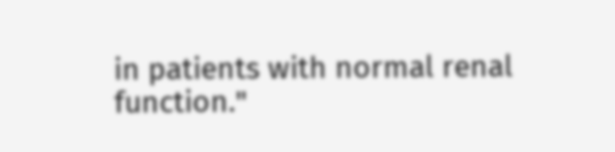in patients with normal renal function."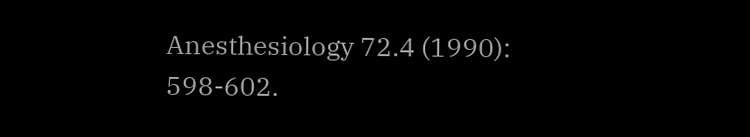Anesthesiology 72.4 (1990): 598-602.